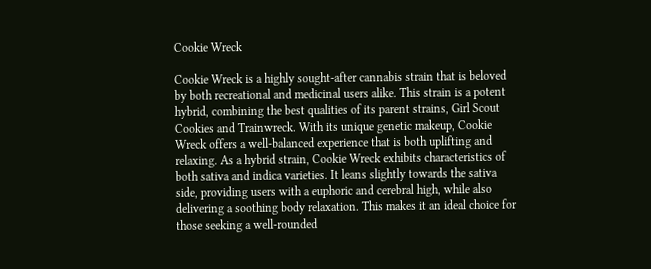Cookie Wreck

Cookie Wreck is a highly sought-after cannabis strain that is beloved by both recreational and medicinal users alike. This strain is a potent hybrid, combining the best qualities of its parent strains, Girl Scout Cookies and Trainwreck. With its unique genetic makeup, Cookie Wreck offers a well-balanced experience that is both uplifting and relaxing. As a hybrid strain, Cookie Wreck exhibits characteristics of both sativa and indica varieties. It leans slightly towards the sativa side, providing users with a euphoric and cerebral high, while also delivering a soothing body relaxation. This makes it an ideal choice for those seeking a well-rounded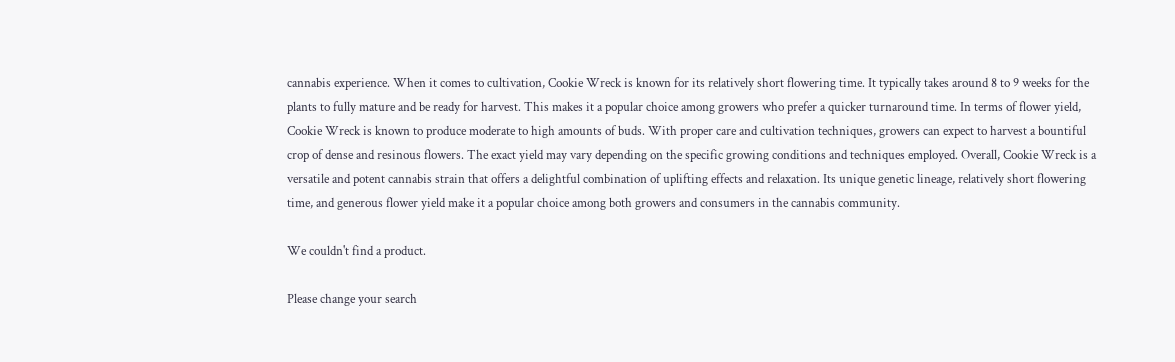cannabis experience. When it comes to cultivation, Cookie Wreck is known for its relatively short flowering time. It typically takes around 8 to 9 weeks for the plants to fully mature and be ready for harvest. This makes it a popular choice among growers who prefer a quicker turnaround time. In terms of flower yield, Cookie Wreck is known to produce moderate to high amounts of buds. With proper care and cultivation techniques, growers can expect to harvest a bountiful crop of dense and resinous flowers. The exact yield may vary depending on the specific growing conditions and techniques employed. Overall, Cookie Wreck is a versatile and potent cannabis strain that offers a delightful combination of uplifting effects and relaxation. Its unique genetic lineage, relatively short flowering time, and generous flower yield make it a popular choice among both growers and consumers in the cannabis community.

We couldn't find a product.

Please change your search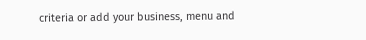criteria or add your business, menu and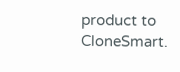product to CloneSmart.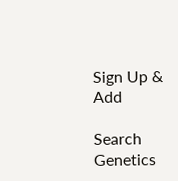Sign Up & Add

Search Genetics